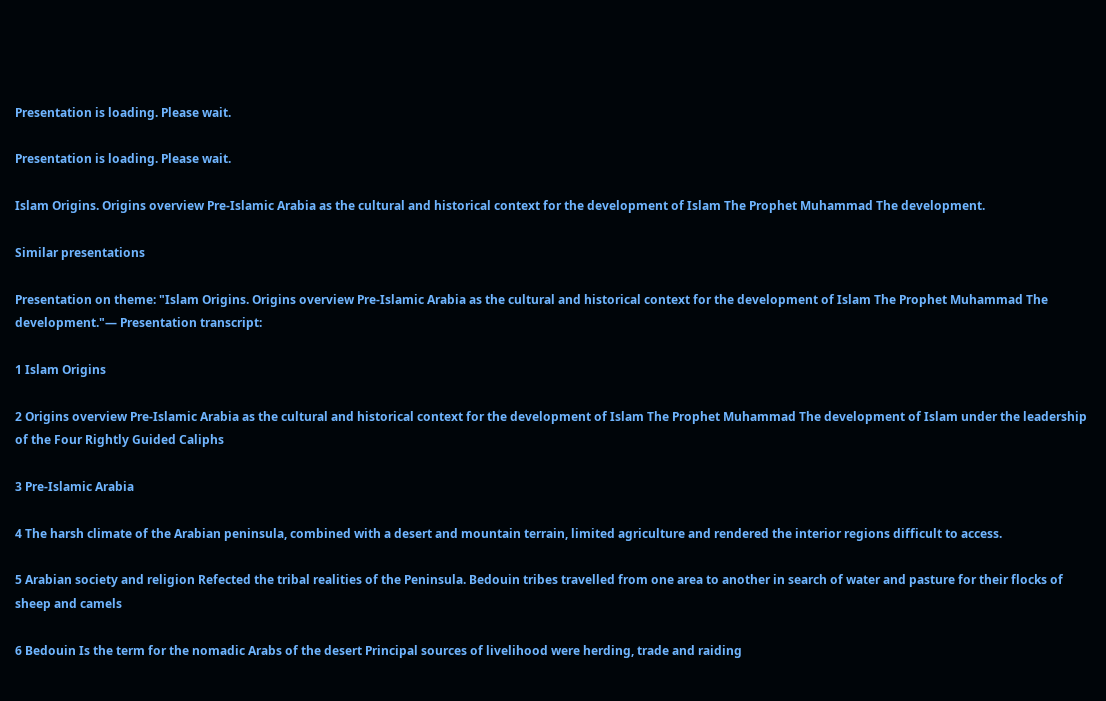Presentation is loading. Please wait.

Presentation is loading. Please wait.

Islam Origins. Origins overview Pre-Islamic Arabia as the cultural and historical context for the development of Islam The Prophet Muhammad The development.

Similar presentations

Presentation on theme: "Islam Origins. Origins overview Pre-Islamic Arabia as the cultural and historical context for the development of Islam The Prophet Muhammad The development."— Presentation transcript:

1 Islam Origins

2 Origins overview Pre-Islamic Arabia as the cultural and historical context for the development of Islam The Prophet Muhammad The development of Islam under the leadership of the Four Rightly Guided Caliphs

3 Pre-Islamic Arabia

4 The harsh climate of the Arabian peninsula, combined with a desert and mountain terrain, limited agriculture and rendered the interior regions difficult to access.

5 Arabian society and religion Refected the tribal realities of the Peninsula. Bedouin tribes travelled from one area to another in search of water and pasture for their flocks of sheep and camels

6 Bedouin Is the term for the nomadic Arabs of the desert Principal sources of livelihood were herding, trade and raiding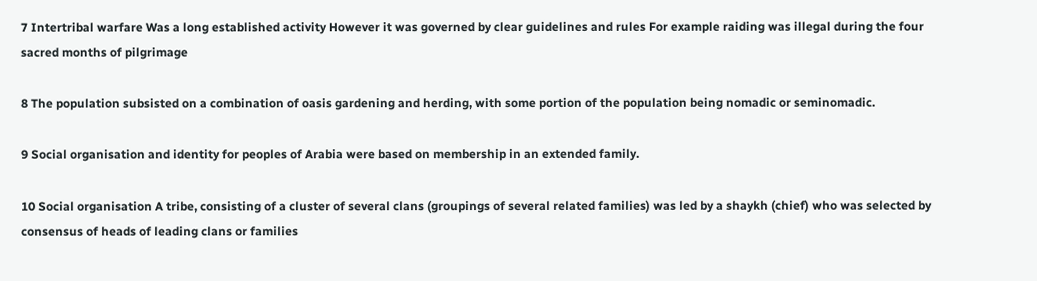7 Intertribal warfare Was a long established activity However it was governed by clear guidelines and rules For example raiding was illegal during the four sacred months of pilgrimage

8 The population subsisted on a combination of oasis gardening and herding, with some portion of the population being nomadic or seminomadic.

9 Social organisation and identity for peoples of Arabia were based on membership in an extended family.

10 Social organisation A tribe, consisting of a cluster of several clans (groupings of several related families) was led by a shaykh (chief) who was selected by consensus of heads of leading clans or families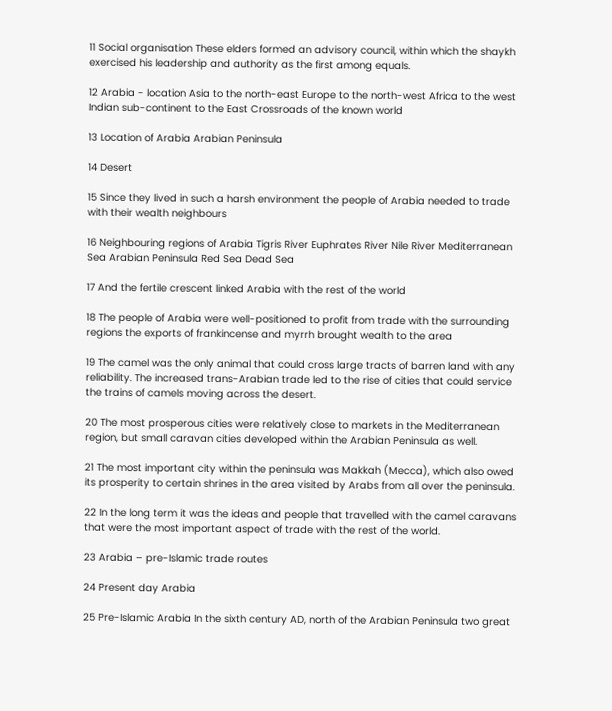11 Social organisation These elders formed an advisory council, within which the shaykh exercised his leadership and authority as the first among equals.

12 Arabia - location Asia to the north-east Europe to the north-west Africa to the west Indian sub-continent to the East Crossroads of the known world

13 Location of Arabia Arabian Peninsula

14 Desert

15 Since they lived in such a harsh environment the people of Arabia needed to trade with their wealth neighbours

16 Neighbouring regions of Arabia Tigris River Euphrates River Nile River Mediterranean Sea Arabian Peninsula Red Sea Dead Sea

17 And the fertile crescent linked Arabia with the rest of the world

18 The people of Arabia were well-positioned to profit from trade with the surrounding regions the exports of frankincense and myrrh brought wealth to the area

19 The camel was the only animal that could cross large tracts of barren land with any reliability. The increased trans-Arabian trade led to the rise of cities that could service the trains of camels moving across the desert.

20 The most prosperous cities were relatively close to markets in the Mediterranean region, but small caravan cities developed within the Arabian Peninsula as well.

21 The most important city within the peninsula was Makkah (Mecca), which also owed its prosperity to certain shrines in the area visited by Arabs from all over the peninsula.

22 In the long term it was the ideas and people that travelled with the camel caravans that were the most important aspect of trade with the rest of the world.

23 Arabia – pre-Islamic trade routes

24 Present day Arabia

25 Pre-Islamic Arabia In the sixth century AD, north of the Arabian Peninsula two great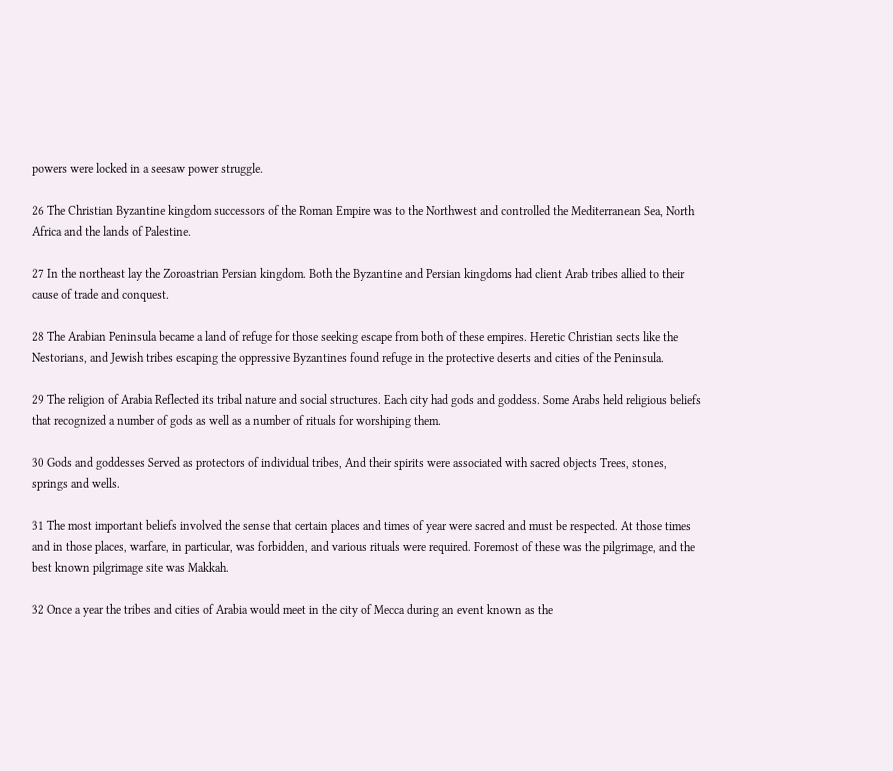powers were locked in a seesaw power struggle.

26 The Christian Byzantine kingdom successors of the Roman Empire was to the Northwest and controlled the Mediterranean Sea, North Africa and the lands of Palestine.

27 In the northeast lay the Zoroastrian Persian kingdom. Both the Byzantine and Persian kingdoms had client Arab tribes allied to their cause of trade and conquest.

28 The Arabian Peninsula became a land of refuge for those seeking escape from both of these empires. Heretic Christian sects like the Nestorians, and Jewish tribes escaping the oppressive Byzantines found refuge in the protective deserts and cities of the Peninsula.

29 The religion of Arabia Reflected its tribal nature and social structures. Each city had gods and goddess. Some Arabs held religious beliefs that recognized a number of gods as well as a number of rituals for worshiping them.

30 Gods and goddesses Served as protectors of individual tribes, And their spirits were associated with sacred objects Trees, stones, springs and wells.

31 The most important beliefs involved the sense that certain places and times of year were sacred and must be respected. At those times and in those places, warfare, in particular, was forbidden, and various rituals were required. Foremost of these was the pilgrimage, and the best known pilgrimage site was Makkah.

32 Once a year the tribes and cities of Arabia would meet in the city of Mecca during an event known as the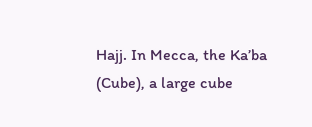Hajj. In Mecca, the Ka’ba (Cube), a large cube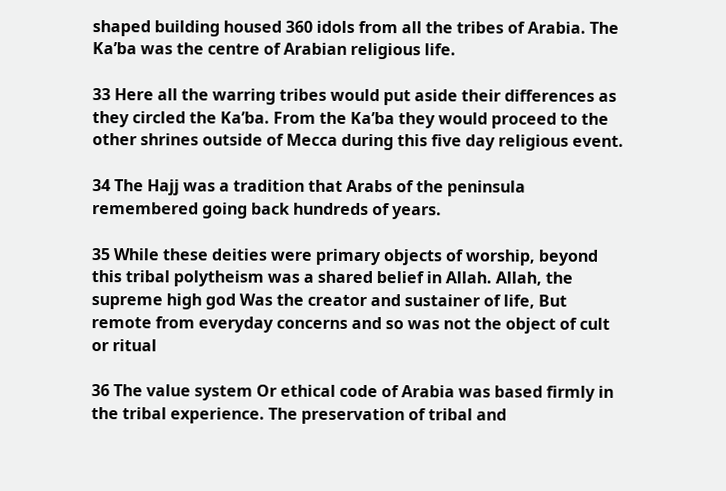shaped building housed 360 idols from all the tribes of Arabia. The Ka’ba was the centre of Arabian religious life.

33 Here all the warring tribes would put aside their differences as they circled the Ka’ba. From the Ka’ba they would proceed to the other shrines outside of Mecca during this five day religious event.

34 The Hajj was a tradition that Arabs of the peninsula remembered going back hundreds of years.

35 While these deities were primary objects of worship, beyond this tribal polytheism was a shared belief in Allah. Allah, the supreme high god Was the creator and sustainer of life, But remote from everyday concerns and so was not the object of cult or ritual

36 The value system Or ethical code of Arabia was based firmly in the tribal experience. The preservation of tribal and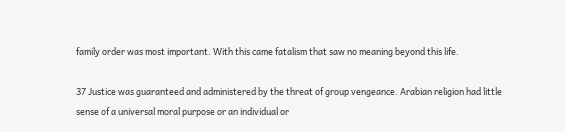family order was most important. With this came fatalism that saw no meaning beyond this life.

37 Justice was guaranteed and administered by the threat of group vengeance. Arabian religion had little sense of a universal moral purpose or an individual or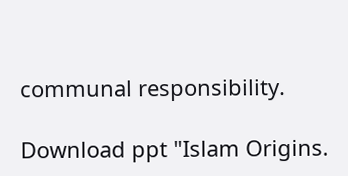communal responsibility.

Download ppt "Islam Origins.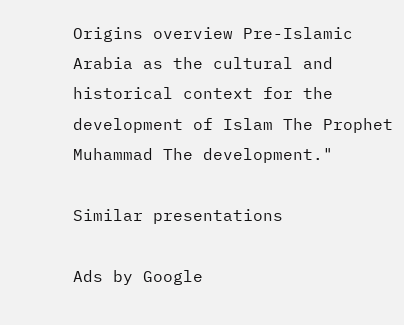Origins overview Pre-Islamic Arabia as the cultural and historical context for the development of Islam The Prophet Muhammad The development."

Similar presentations

Ads by Google